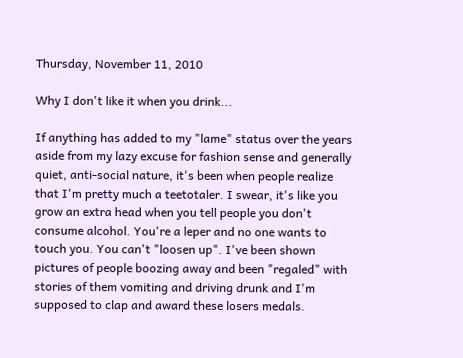Thursday, November 11, 2010

Why I don't like it when you drink...

If anything has added to my "lame" status over the years aside from my lazy excuse for fashion sense and generally quiet, anti-social nature, it's been when people realize that I'm pretty much a teetotaler. I swear, it's like you grow an extra head when you tell people you don't consume alcohol. You're a leper and no one wants to touch you. You can't "loosen up". I've been shown pictures of people boozing away and been "regaled" with stories of them vomiting and driving drunk and I'm supposed to clap and award these losers medals.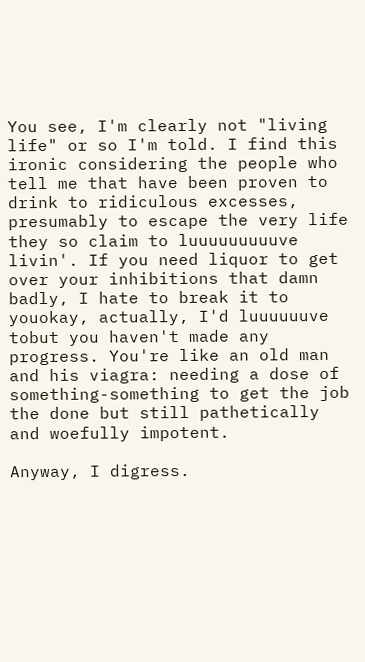You see, I'm clearly not "living life" or so I'm told. I find this ironic considering the people who tell me that have been proven to drink to ridiculous excesses, presumably to escape the very life they so claim to luuuuuuuuuve livin'. If you need liquor to get over your inhibitions that damn badly, I hate to break it to youokay, actually, I'd luuuuuuve tobut you haven't made any progress. You're like an old man and his viagra: needing a dose of something-something to get the job the done but still pathetically and woefully impotent.

Anyway, I digress.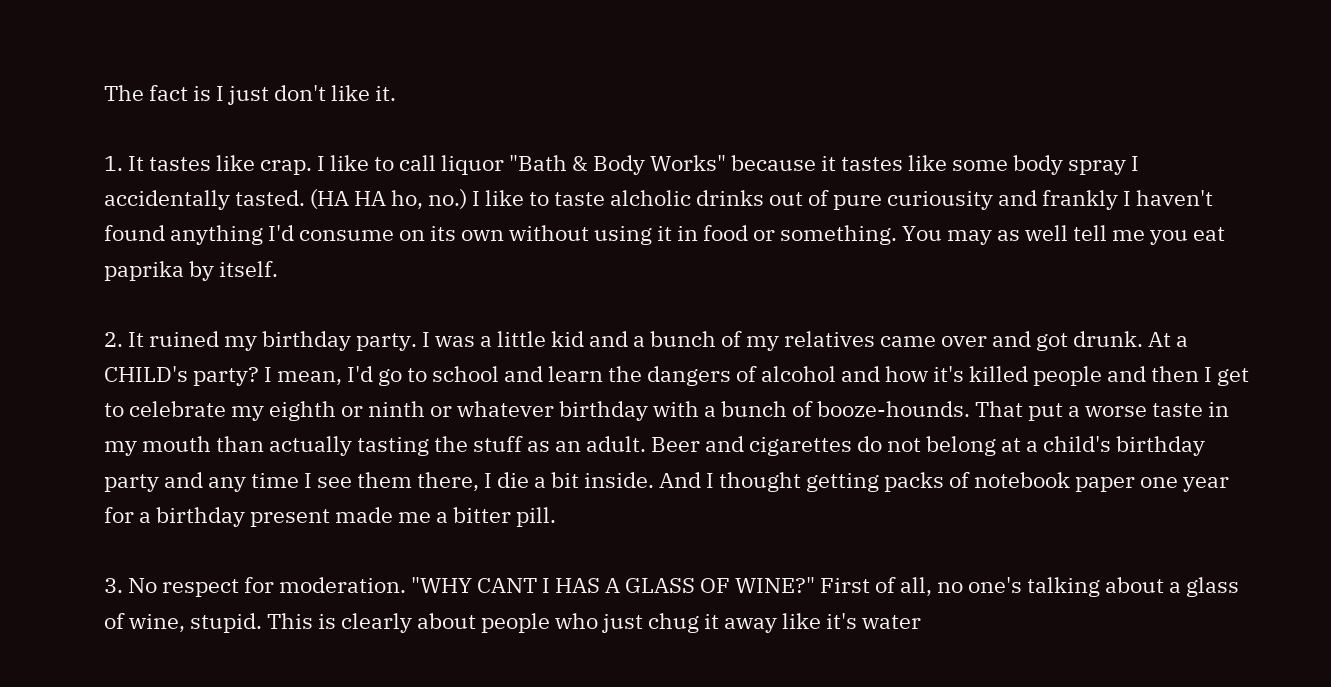The fact is I just don't like it.

1. It tastes like crap. I like to call liquor "Bath & Body Works" because it tastes like some body spray I accidentally tasted. (HA HA ho, no.) I like to taste alcholic drinks out of pure curiousity and frankly I haven't found anything I'd consume on its own without using it in food or something. You may as well tell me you eat paprika by itself.

2. It ruined my birthday party. I was a little kid and a bunch of my relatives came over and got drunk. At a CHILD's party? I mean, I'd go to school and learn the dangers of alcohol and how it's killed people and then I get to celebrate my eighth or ninth or whatever birthday with a bunch of booze-hounds. That put a worse taste in my mouth than actually tasting the stuff as an adult. Beer and cigarettes do not belong at a child's birthday party and any time I see them there, I die a bit inside. And I thought getting packs of notebook paper one year for a birthday present made me a bitter pill.

3. No respect for moderation. "WHY CANT I HAS A GLASS OF WINE?" First of all, no one's talking about a glass of wine, stupid. This is clearly about people who just chug it away like it's water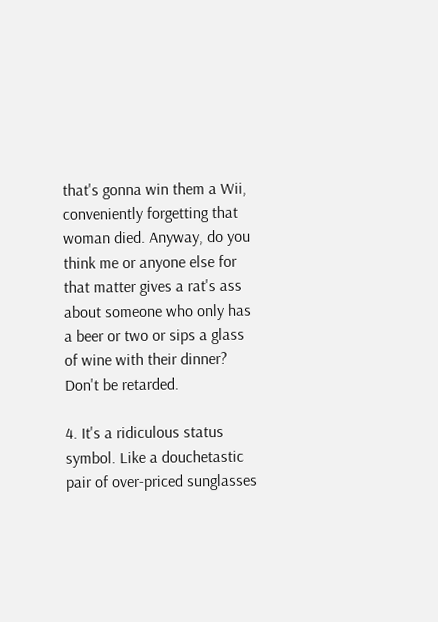that's gonna win them a Wii, conveniently forgetting that woman died. Anyway, do you think me or anyone else for that matter gives a rat's ass about someone who only has a beer or two or sips a glass of wine with their dinner? Don't be retarded.

4. It's a ridiculous status symbol. Like a douchetastic pair of over-priced sunglasses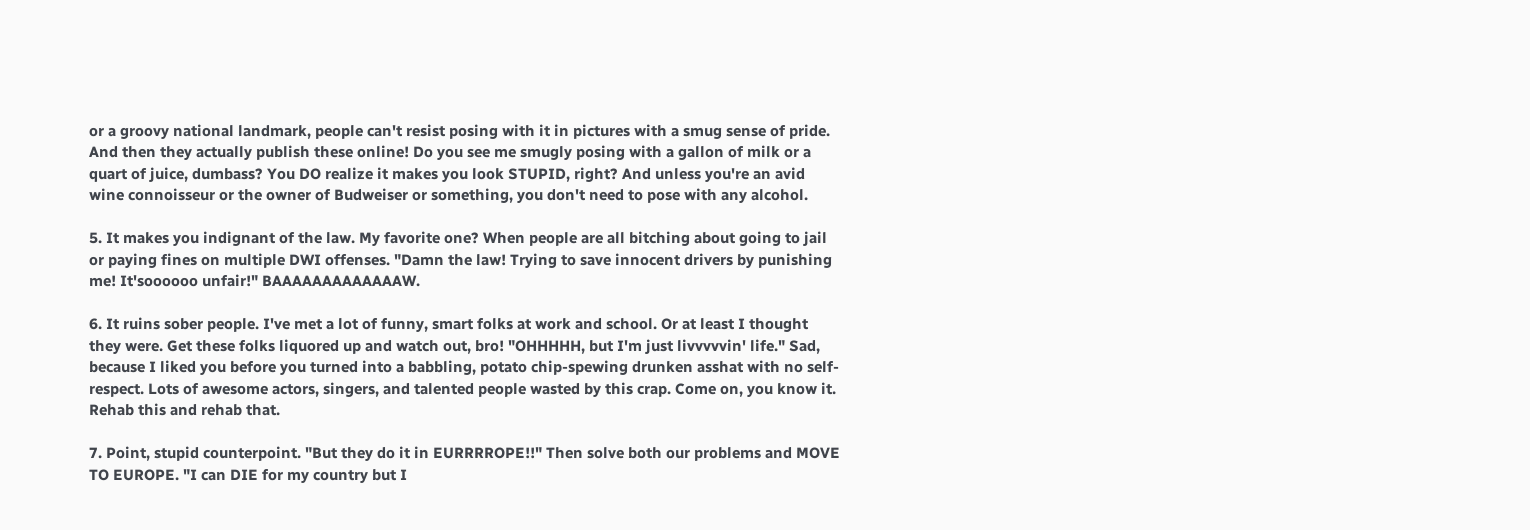or a groovy national landmark, people can't resist posing with it in pictures with a smug sense of pride. And then they actually publish these online! Do you see me smugly posing with a gallon of milk or a quart of juice, dumbass? You DO realize it makes you look STUPID, right? And unless you're an avid wine connoisseur or the owner of Budweiser or something, you don't need to pose with any alcohol.

5. It makes you indignant of the law. My favorite one? When people are all bitching about going to jail or paying fines on multiple DWI offenses. "Damn the law! Trying to save innocent drivers by punishing me! It'soooooo unfair!" BAAAAAAAAAAAAAW.

6. It ruins sober people. I've met a lot of funny, smart folks at work and school. Or at least I thought they were. Get these folks liquored up and watch out, bro! "OHHHHH, but I'm just livvvvvin' life." Sad, because I liked you before you turned into a babbling, potato chip-spewing drunken asshat with no self-respect. Lots of awesome actors, singers, and talented people wasted by this crap. Come on, you know it. Rehab this and rehab that.

7. Point, stupid counterpoint. "But they do it in EURRRROPE!!" Then solve both our problems and MOVE TO EUROPE. "I can DIE for my country but I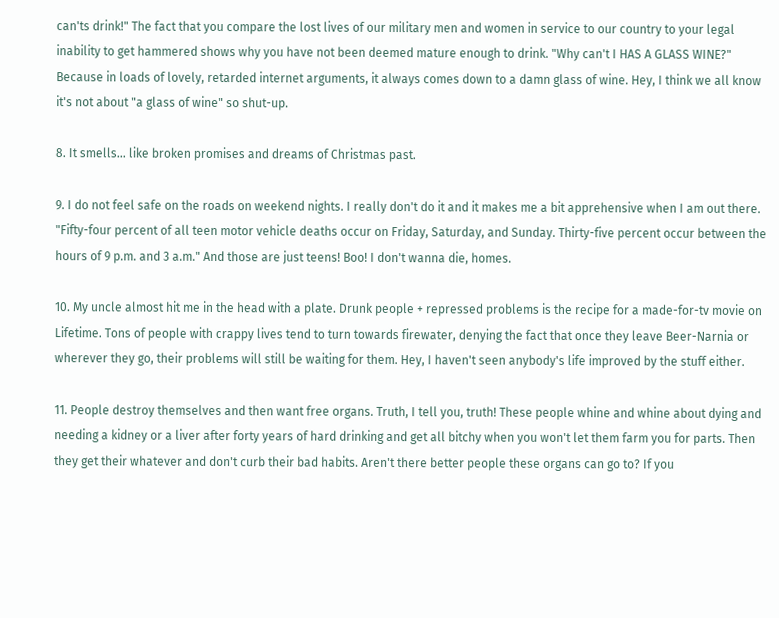can'ts drink!" The fact that you compare the lost lives of our military men and women in service to our country to your legal inability to get hammered shows why you have not been deemed mature enough to drink. "Why can't I HAS A GLASS WINE?" Because in loads of lovely, retarded internet arguments, it always comes down to a damn glass of wine. Hey, I think we all know it's not about "a glass of wine" so shut-up.

8. It smells... like broken promises and dreams of Christmas past.

9. I do not feel safe on the roads on weekend nights. I really don't do it and it makes me a bit apprehensive when I am out there. "Fifty-four percent of all teen motor vehicle deaths occur on Friday, Saturday, and Sunday. Thirty-five percent occur between the hours of 9 p.m. and 3 a.m." And those are just teens! Boo! I don't wanna die, homes.

10. My uncle almost hit me in the head with a plate. Drunk people + repressed problems is the recipe for a made-for-tv movie on Lifetime. Tons of people with crappy lives tend to turn towards firewater, denying the fact that once they leave Beer-Narnia or wherever they go, their problems will still be waiting for them. Hey, I haven't seen anybody's life improved by the stuff either.

11. People destroy themselves and then want free organs. Truth, I tell you, truth! These people whine and whine about dying and needing a kidney or a liver after forty years of hard drinking and get all bitchy when you won't let them farm you for parts. Then they get their whatever and don't curb their bad habits. Aren't there better people these organs can go to? If you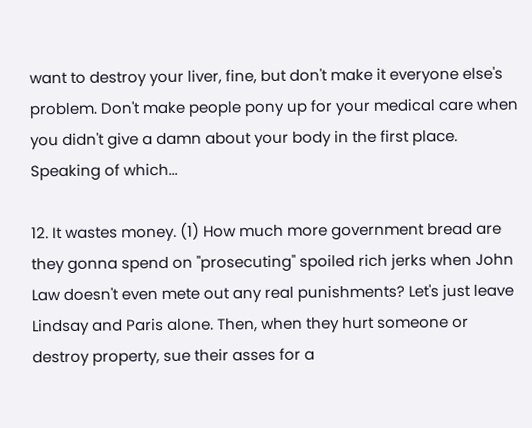want to destroy your liver, fine, but don't make it everyone else's problem. Don't make people pony up for your medical care when you didn't give a damn about your body in the first place. Speaking of which...

12. It wastes money. (1) How much more government bread are they gonna spend on "prosecuting" spoiled rich jerks when John Law doesn't even mete out any real punishments? Let's just leave Lindsay and Paris alone. Then, when they hurt someone or destroy property, sue their asses for a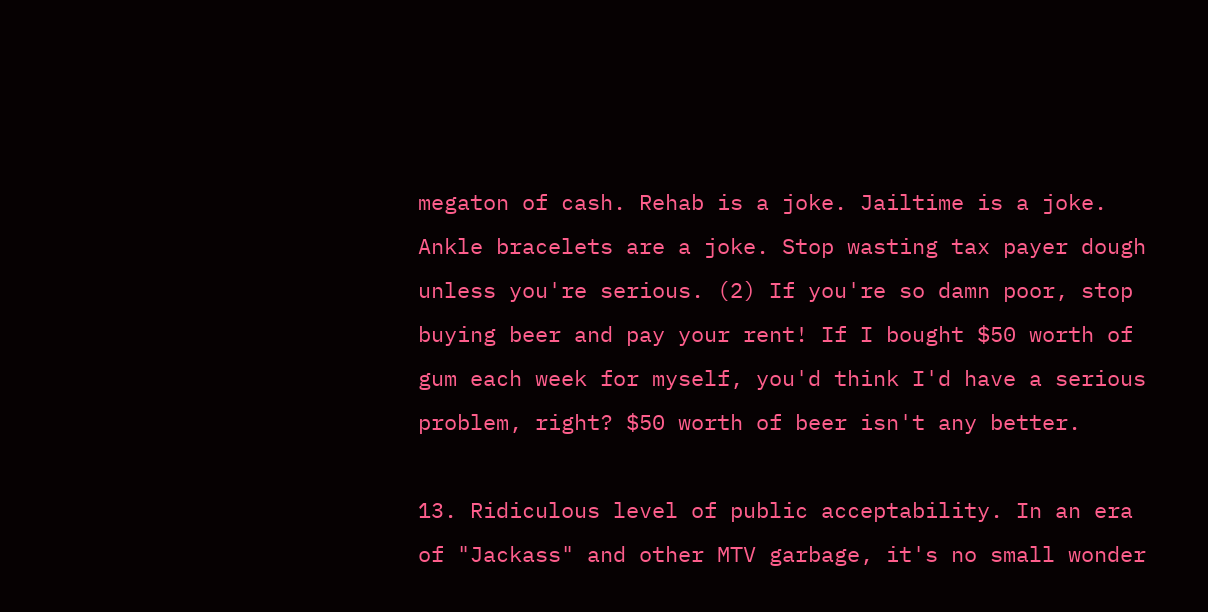megaton of cash. Rehab is a joke. Jailtime is a joke. Ankle bracelets are a joke. Stop wasting tax payer dough unless you're serious. (2) If you're so damn poor, stop buying beer and pay your rent! If I bought $50 worth of gum each week for myself, you'd think I'd have a serious problem, right? $50 worth of beer isn't any better.

13. Ridiculous level of public acceptability. In an era of "Jackass" and other MTV garbage, it's no small wonder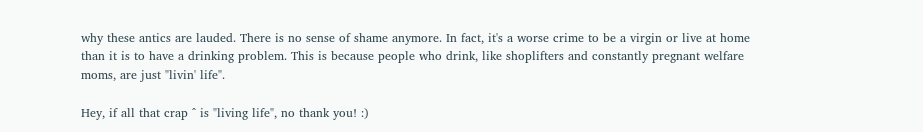why these antics are lauded. There is no sense of shame anymore. In fact, it's a worse crime to be a virgin or live at home than it is to have a drinking problem. This is because people who drink, like shoplifters and constantly pregnant welfare moms, are just "livin' life".

Hey, if all that crap ^ is "living life", no thank you! :)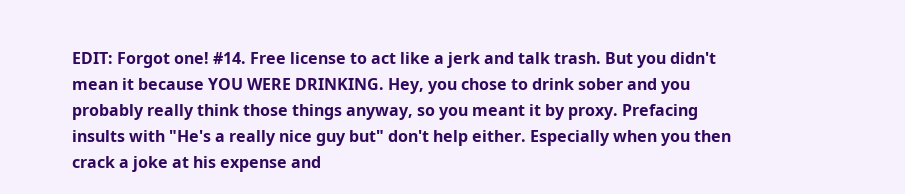EDIT: Forgot one! #14. Free license to act like a jerk and talk trash. But you didn't mean it because YOU WERE DRINKING. Hey, you chose to drink sober and you probably really think those things anyway, so you meant it by proxy. Prefacing insults with "He's a really nice guy but" don't help either. Especially when you then crack a joke at his expense and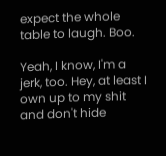expect the whole table to laugh. Boo.

Yeah, I know, I'm a jerk, too. Hey, at least I own up to my shit and don't hide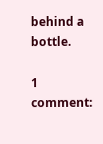behind a bottle.

1 comment: